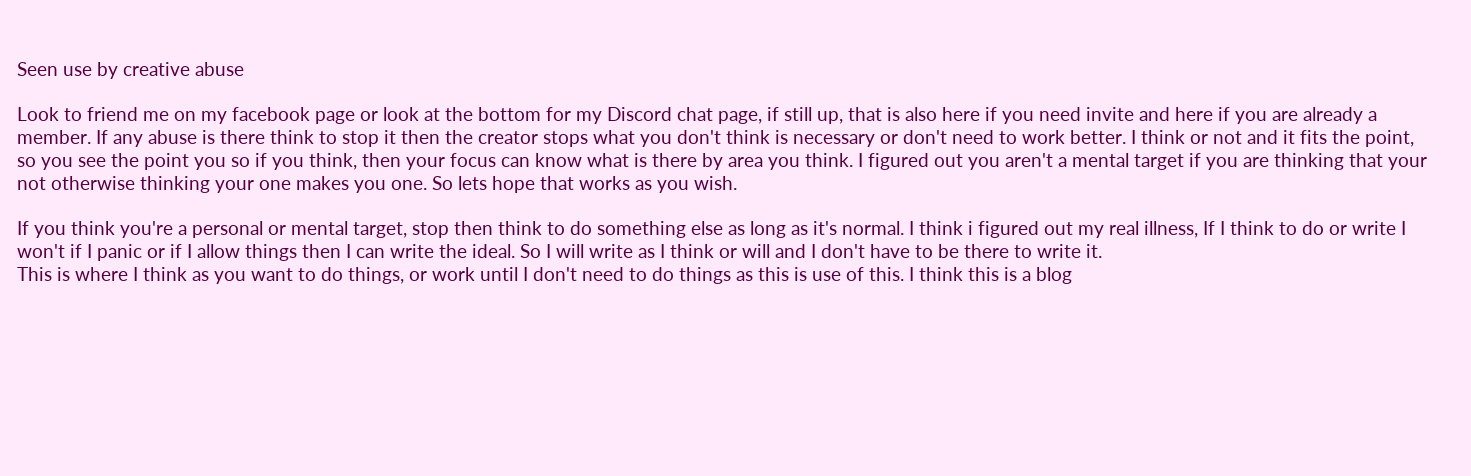Seen use by creative abuse

Look to friend me on my facebook page or look at the bottom for my Discord chat page, if still up, that is also here if you need invite and here if you are already a member. If any abuse is there think to stop it then the creator stops what you don't think is necessary or don't need to work better. I think or not and it fits the point, so you see the point you so if you think, then your focus can know what is there by area you think. I figured out you aren't a mental target if you are thinking that your not otherwise thinking your one makes you one. So lets hope that works as you wish.

If you think you're a personal or mental target, stop then think to do something else as long as it's normal. I think i figured out my real illness, If I think to do or write I won't if I panic or if I allow things then I can write the ideal. So I will write as I think or will and I don't have to be there to write it.
This is where I think as you want to do things, or work until I don't need to do things as this is use of this. I think this is a blog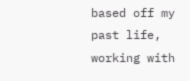based off my past life, working with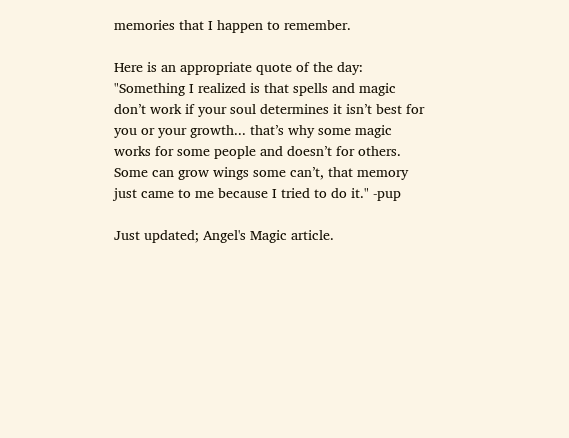memories that I happen to remember.

Here is an appropriate quote of the day: "Something I realized is that spells and magic don’t work if your soul determines it isn’t best for you or your growth... that’s why some magic works for some people and doesn’t for others. Some can grow wings some can’t, that memory just came to me because I tried to do it." -pup

Just updated; Angel's Magic article.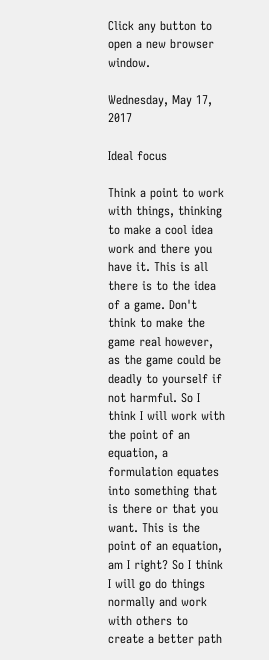Click any button to open a new browser window.

Wednesday, May 17, 2017

Ideal focus

Think a point to work with things, thinking to make a cool idea work and there you have it. This is all there is to the idea of a game. Don't think to make the game real however, as the game could be deadly to yourself if not harmful. So I think I will work with the point of an equation, a formulation equates into something that is there or that you want. This is the point of an equation, am I right? So I think I will go do things normally and work with others to create a better path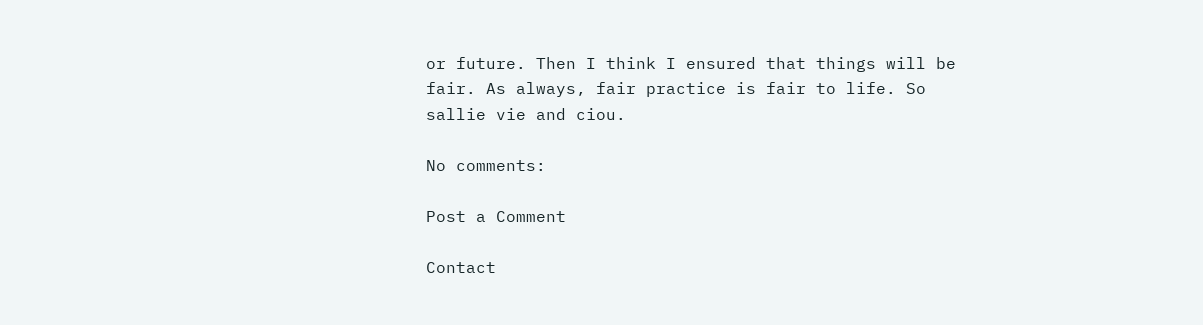or future. Then I think I ensured that things will be fair. As always, fair practice is fair to life. So sallie vie and ciou.

No comments:

Post a Comment

Contact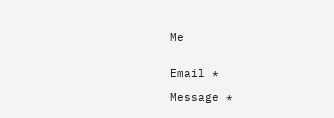Me


Email *

Message *